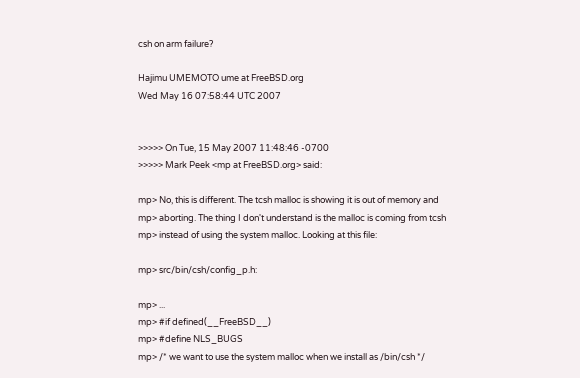csh on arm failure?

Hajimu UMEMOTO ume at FreeBSD.org
Wed May 16 07:58:44 UTC 2007


>>>>> On Tue, 15 May 2007 11:48:46 -0700
>>>>> Mark Peek <mp at FreeBSD.org> said:

mp> No, this is different. The tcsh malloc is showing it is out of memory and
mp> aborting. The thing I don't understand is the malloc is coming from tcsh
mp> instead of using the system malloc. Looking at this file:

mp> src/bin/csh/config_p.h:

mp> ...
mp> #if defined(__FreeBSD__)
mp> #define NLS_BUGS
mp> /* we want to use the system malloc when we install as /bin/csh */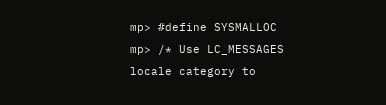mp> #define SYSMALLOC
mp> /* Use LC_MESSAGES locale category to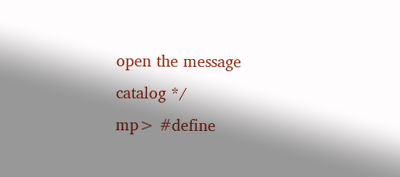open the message catalog */
mp> #define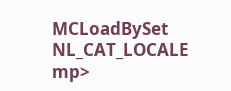MCLoadBySet NL_CAT_LOCALE
mp>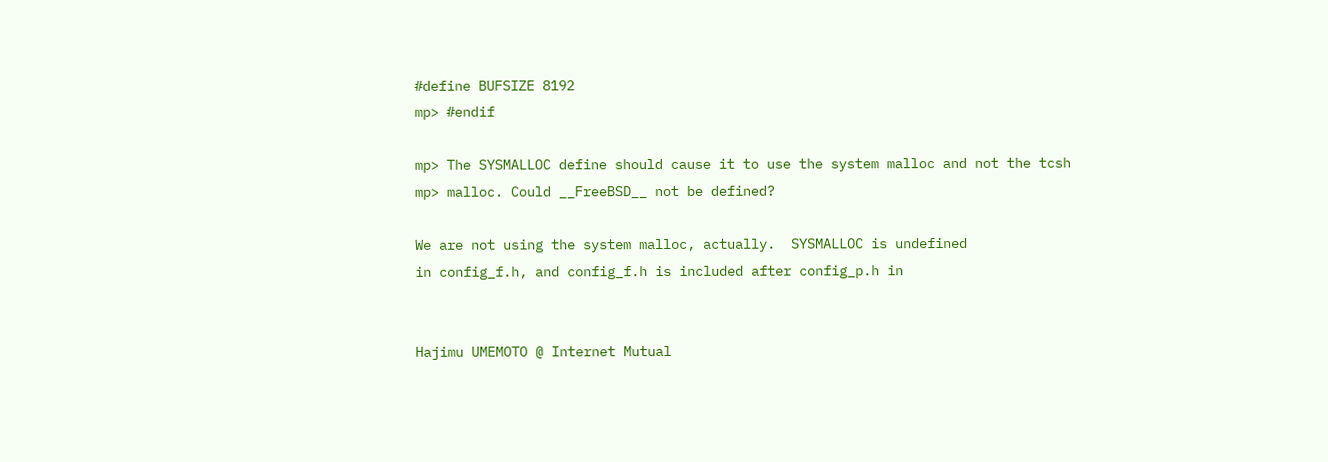#define BUFSIZE 8192
mp> #endif

mp> The SYSMALLOC define should cause it to use the system malloc and not the tcsh
mp> malloc. Could __FreeBSD__ not be defined?

We are not using the system malloc, actually.  SYSMALLOC is undefined
in config_f.h, and config_f.h is included after config_p.h in


Hajimu UMEMOTO @ Internet Mutual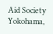Aid Society Yokohama,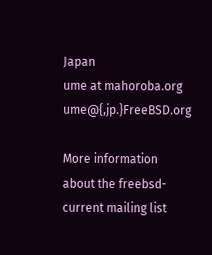Japan
ume at mahoroba.org  ume@{,jp.}FreeBSD.org

More information about the freebsd-current mailing list